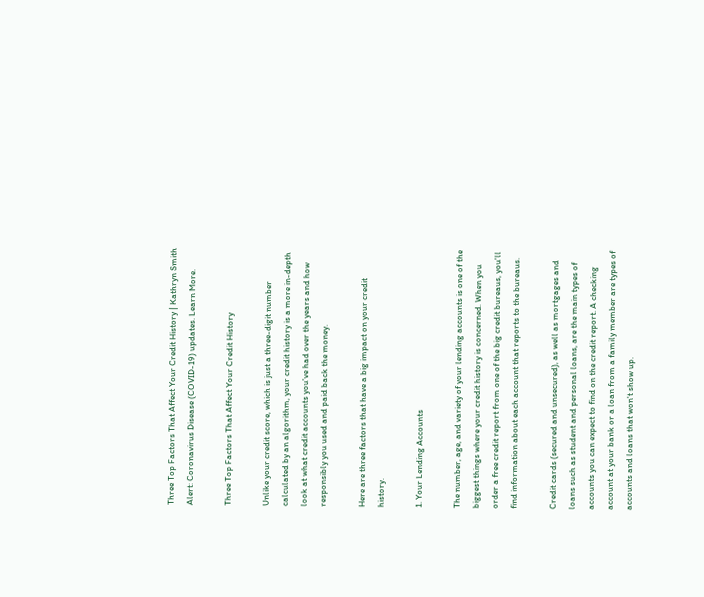Three Top Factors That Affect Your Credit History | Kathryn Smith
Alert: Coronavirus Disease (COVID-19) updates. Learn More.

Three Top Factors That Affect Your Credit History

Unlike your credit score, which is just a three-digit number calculated by an algorithm, your credit history is a more in-depth look at what credit accounts you've had over the years and how responsibly you used and paid back the money.

Here are three factors that have a big impact on your credit history.

1. Your Lending Accounts

The number, age, and variety of your lending accounts is one of the biggest things where your credit history is concerned. When you order a free credit report from one of the big credit bureaus, you'll find information about each account that reports to the bureaus.

Credit cards (secured and unsecured), as well as mortgages and loans such as student and personal loans, are the main types of accounts you can expect to find on the credit report. A checking account at your bank or a loan from a family member are types of accounts and loans that won't show up.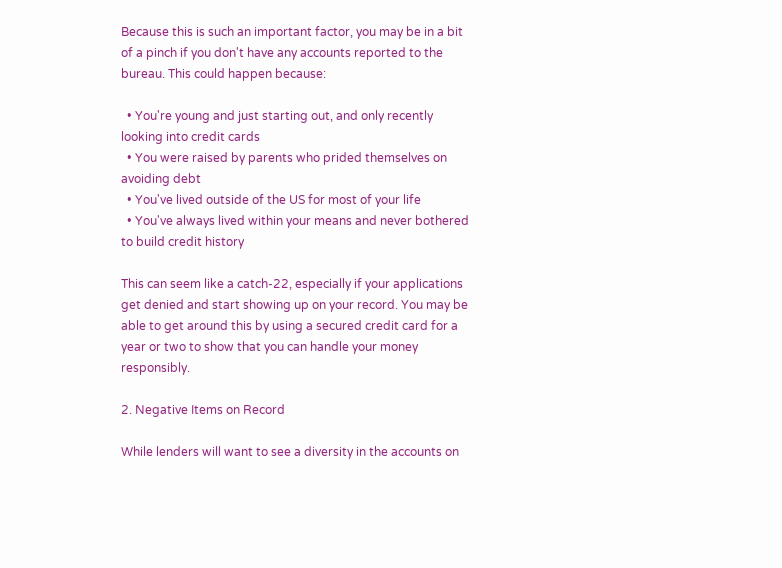Because this is such an important factor, you may be in a bit of a pinch if you don't have any accounts reported to the bureau. This could happen because:

  • You're young and just starting out, and only recently looking into credit cards
  • You were raised by parents who prided themselves on avoiding debt
  • You've lived outside of the US for most of your life
  • You've always lived within your means and never bothered to build credit history

This can seem like a catch-22, especially if your applications get denied and start showing up on your record. You may be able to get around this by using a secured credit card for a year or two to show that you can handle your money responsibly.

2. Negative Items on Record

While lenders will want to see a diversity in the accounts on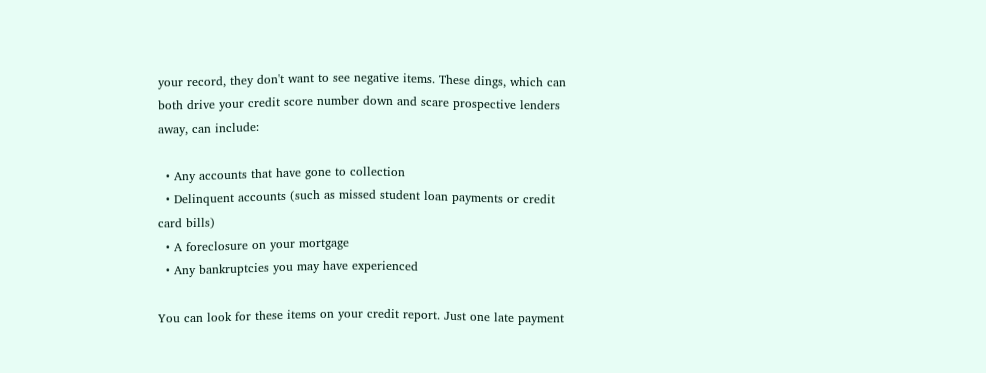your record, they don't want to see negative items. These dings, which can both drive your credit score number down and scare prospective lenders away, can include:

  • Any accounts that have gone to collection
  • Delinquent accounts (such as missed student loan payments or credit card bills)
  • A foreclosure on your mortgage
  • Any bankruptcies you may have experienced

You can look for these items on your credit report. Just one late payment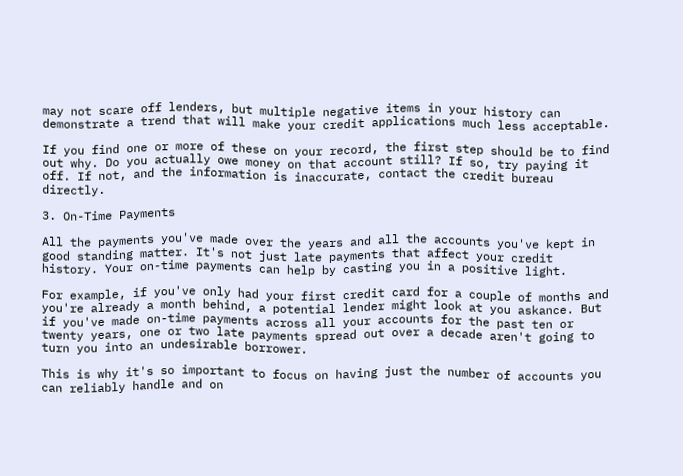may not scare off lenders, but multiple negative items in your history can demonstrate a trend that will make your credit applications much less acceptable.

If you find one or more of these on your record, the first step should be to find out why. Do you actually owe money on that account still? If so, try paying it off. If not, and the information is inaccurate, contact the credit bureau directly.

3. On-Time Payments

All the payments you've made over the years and all the accounts you've kept in good standing matter. It's not just late payments that affect your credit history. Your on-time payments can help by casting you in a positive light.

For example, if you've only had your first credit card for a couple of months and you're already a month behind, a potential lender might look at you askance. But if you've made on-time payments across all your accounts for the past ten or twenty years, one or two late payments spread out over a decade aren't going to turn you into an undesirable borrower.

This is why it's so important to focus on having just the number of accounts you can reliably handle and on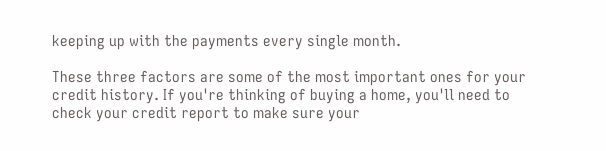keeping up with the payments every single month.

These three factors are some of the most important ones for your credit history. If you're thinking of buying a home, you'll need to check your credit report to make sure your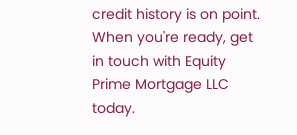credit history is on point. When you're ready, get in touch with Equity Prime Mortgage LLC today.